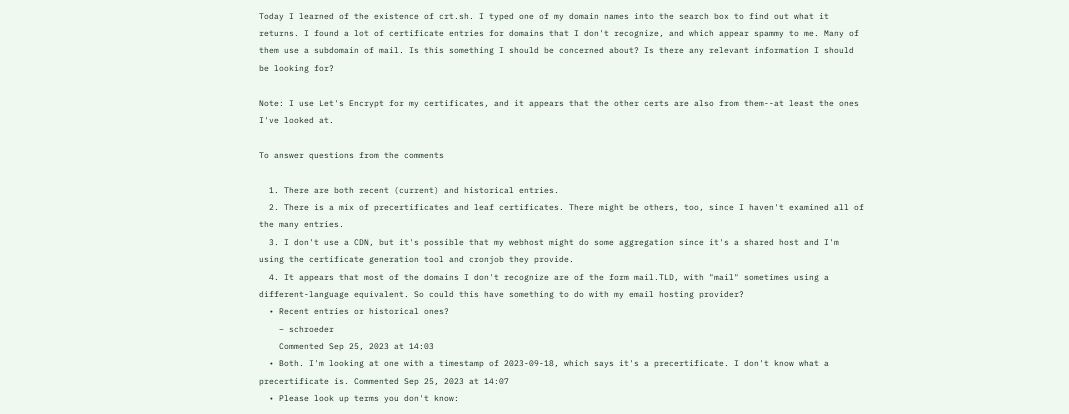Today I learned of the existence of crt.sh. I typed one of my domain names into the search box to find out what it returns. I found a lot of certificate entries for domains that I don't recognize, and which appear spammy to me. Many of them use a subdomain of mail. Is this something I should be concerned about? Is there any relevant information I should be looking for?

Note: I use Let's Encrypt for my certificates, and it appears that the other certs are also from them--at least the ones I've looked at.

To answer questions from the comments

  1. There are both recent (current) and historical entries.
  2. There is a mix of precertificates and leaf certificates. There might be others, too, since I haven't examined all of the many entries.
  3. I don't use a CDN, but it's possible that my webhost might do some aggregation since it's a shared host and I'm using the certificate generation tool and cronjob they provide.
  4. It appears that most of the domains I don't recognize are of the form mail.TLD, with "mail" sometimes using a different-language equivalent. So could this have something to do with my email hosting provider?
  • Recent entries or historical ones?
    – schroeder
    Commented Sep 25, 2023 at 14:03
  • Both. I'm looking at one with a timestamp of 2023-09-18, which says it's a precertificate. I don't know what a precertificate is. Commented Sep 25, 2023 at 14:07
  • Please look up terms you don't know: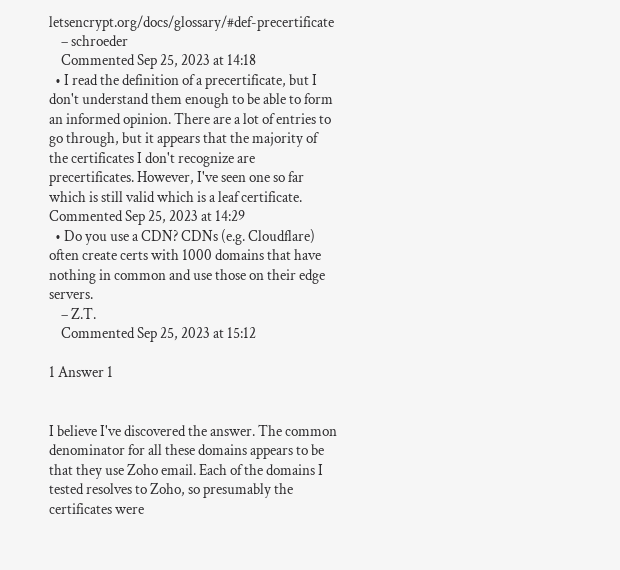letsencrypt.org/docs/glossary/#def-precertificate
    – schroeder
    Commented Sep 25, 2023 at 14:18
  • I read the definition of a precertificate, but I don't understand them enough to be able to form an informed opinion. There are a lot of entries to go through, but it appears that the majority of the certificates I don't recognize are precertificates. However, I've seen one so far which is still valid which is a leaf certificate. Commented Sep 25, 2023 at 14:29
  • Do you use a CDN? CDNs (e.g. Cloudflare) often create certs with 1000 domains that have nothing in common and use those on their edge servers.
    – Z.T.
    Commented Sep 25, 2023 at 15:12

1 Answer 1


I believe I've discovered the answer. The common denominator for all these domains appears to be that they use Zoho email. Each of the domains I tested resolves to Zoho, so presumably the certificates were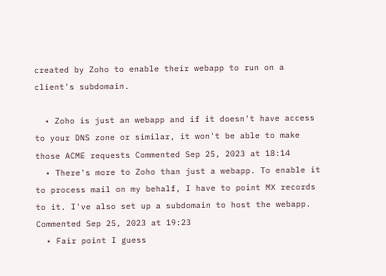created by Zoho to enable their webapp to run on a client's subdomain.

  • Zoho is just an webapp and if it doesn't have access to your DNS zone or similar, it won't be able to make those ACME requests Commented Sep 25, 2023 at 18:14
  • There's more to Zoho than just a webapp. To enable it to process mail on my behalf, I have to point MX records to it. I've also set up a subdomain to host the webapp. Commented Sep 25, 2023 at 19:23
  • Fair point I guess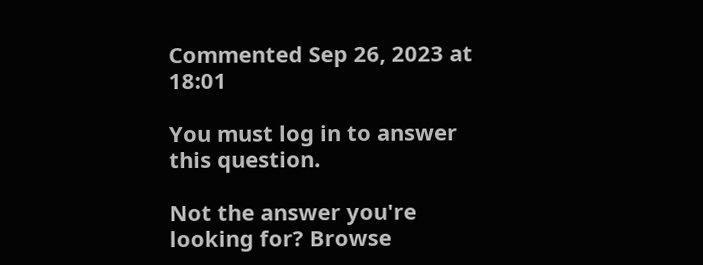Commented Sep 26, 2023 at 18:01

You must log in to answer this question.

Not the answer you're looking for? Browse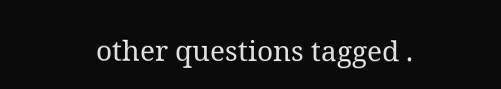other questions tagged .